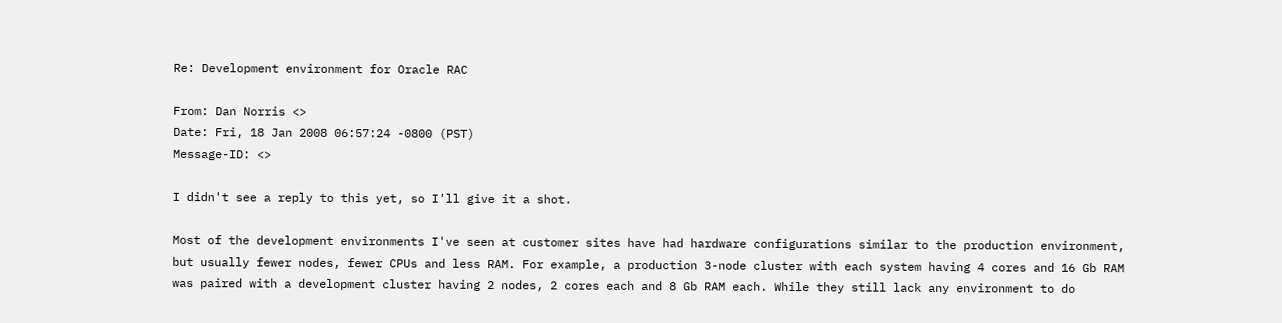Re: Development environment for Oracle RAC

From: Dan Norris <>
Date: Fri, 18 Jan 2008 06:57:24 -0800 (PST)
Message-ID: <>

I didn't see a reply to this yet, so I'll give it a shot.

Most of the development environments I've seen at customer sites have had hardware configurations similar to the production environment, but usually fewer nodes, fewer CPUs and less RAM. For example, a production 3-node cluster with each system having 4 cores and 16 Gb RAM was paired with a development cluster having 2 nodes, 2 cores each and 8 Gb RAM each. While they still lack any environment to do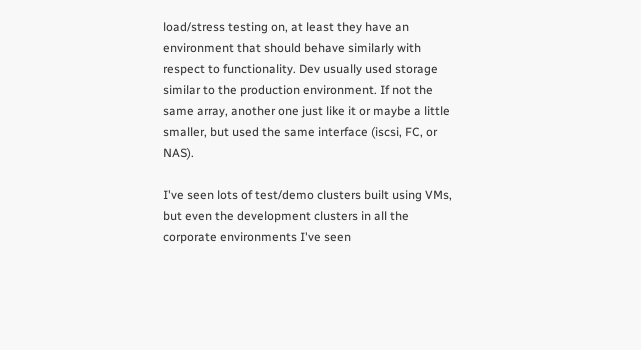load/stress testing on, at least they have an environment that should behave similarly with respect to functionality. Dev usually used storage similar to the production environment. If not the same array, another one just like it or maybe a little smaller, but used the same interface (iscsi, FC, or NAS).

I've seen lots of test/demo clusters built using VMs, but even the development clusters in all the corporate environments I've seen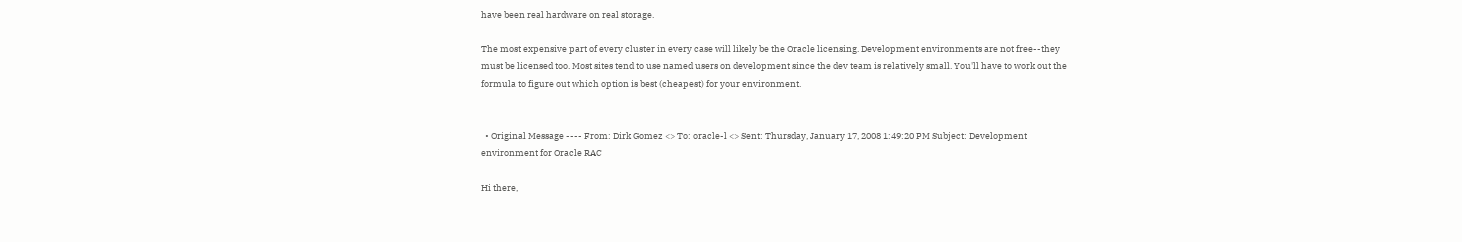have been real hardware on real storage.

The most expensive part of every cluster in every case will likely be the Oracle licensing. Development environments are not free--they must be licensed too. Most sites tend to use named users on development since the dev team is relatively small. You'll have to work out the formula to figure out which option is best (cheapest) for your environment.


  • Original Message ---- From: Dirk Gomez <> To: oracle-l <> Sent: Thursday, January 17, 2008 1:49:20 PM Subject: Development environment for Oracle RAC

Hi there,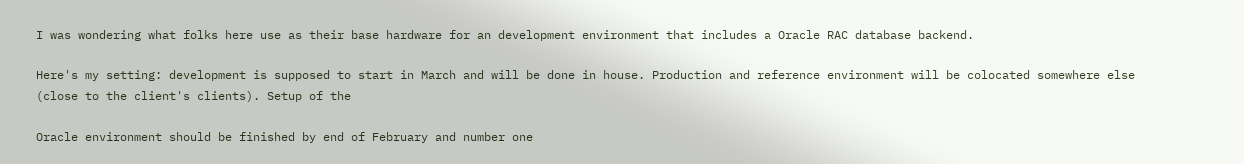I was wondering what folks here use as their base hardware for an development environment that includes a Oracle RAC database backend.

Here's my setting: development is supposed to start in March and will be done in house. Production and reference environment will be colocated somewhere else (close to the client's clients). Setup of the

Oracle environment should be finished by end of February and number one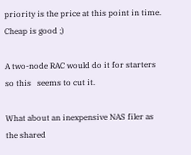priority is the price at this point in time. Cheap is good ;)

A two-node RAC would do it for starters so this   seems to cut it.

What about an inexpensive NAS filer as the shared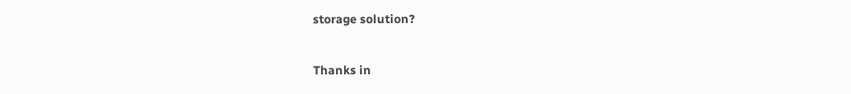storage solution?

Thanks in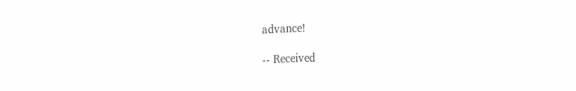advance!

-- Received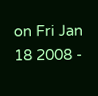on Fri Jan 18 2008 -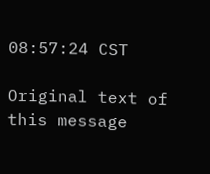08:57:24 CST

Original text of this message